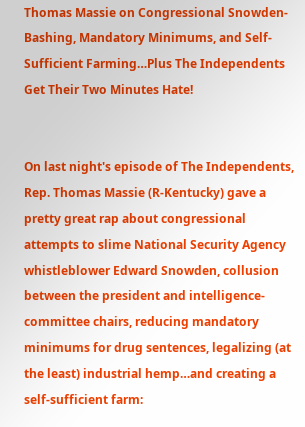Thomas Massie on Congressional Snowden-Bashing, Mandatory Minimums, and Self-Sufficient Farming…Plus The Independents Get Their Two Minutes Hate!


On last night's episode of The Independents, Rep. Thomas Massie (R-Kentucky) gave a pretty great rap about congressional attempts to slime National Security Agency whistleblower Edward Snowden, collusion between the president and intelligence-committee chairs, reducing mandatory minimums for drug sentences, legalizing (at the least) industrial hemp…and creating a self-sufficient farm: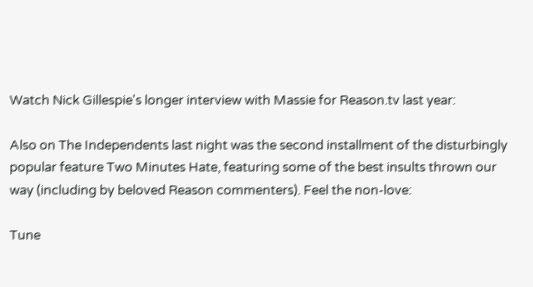Watch Nick Gillespie's longer interview with Massie for Reason.tv last year:

Also on The Independents last night was the second installment of the disturbingly popular feature Two Minutes Hate, featuring some of the best insults thrown our way (including by beloved Reason commenters). Feel the non-love:

Tune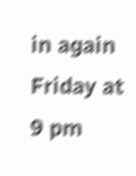in again Friday at 9 pm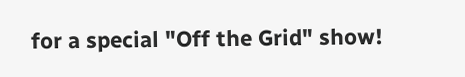for a special "Off the Grid" show!